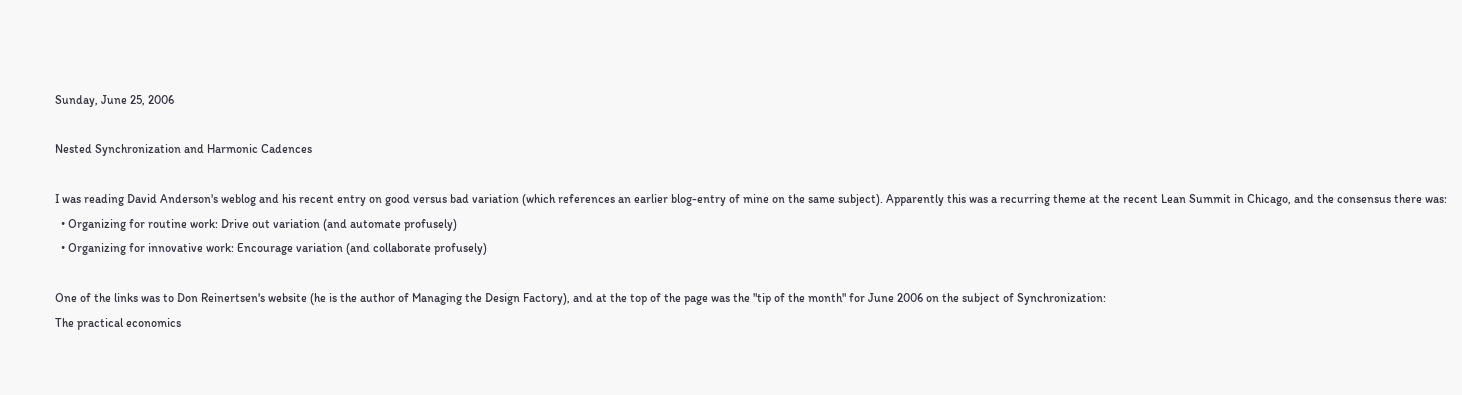Sunday, June 25, 2006

Nested Synchronization and Harmonic Cadences

I was reading David Anderson's weblog and his recent entry on good versus bad variation (which references an earlier blog-entry of mine on the same subject). Apparently this was a recurring theme at the recent Lean Summit in Chicago, and the consensus there was:
  • Organizing for routine work: Drive out variation (and automate profusely)
  • Organizing for innovative work: Encourage variation (and collaborate profusely)

One of the links was to Don Reinertsen's website (he is the author of Managing the Design Factory), and at the top of the page was the "tip of the month" for June 2006 on the subject of Synchronization:
The practical economics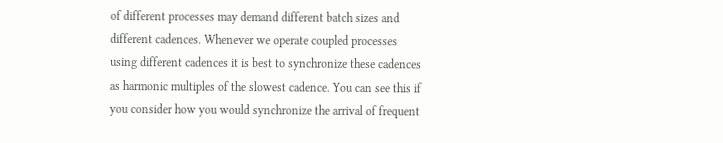of different processes may demand different batch sizes and different cadences. Whenever we operate coupled processes using different cadences it is best to synchronize these cadences as harmonic multiples of the slowest cadence. You can see this if you consider how you would synchronize the arrival of frequent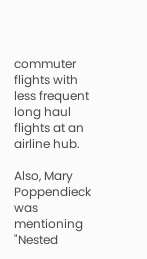commuter flights with less frequent long haul flights at an airline hub.

Also, Mary Poppendieck was mentioning "Nested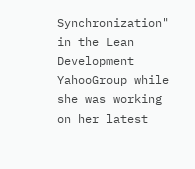Synchronization" in the Lean Development YahooGroup while she was working on her latest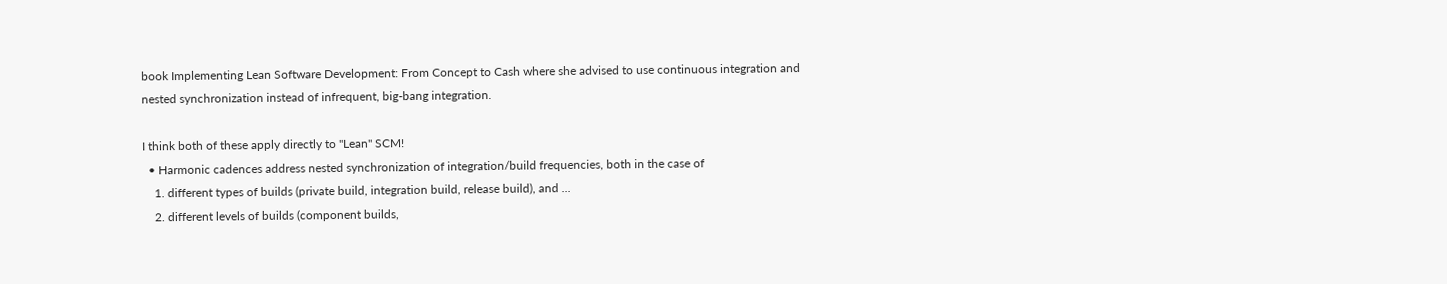book Implementing Lean Software Development: From Concept to Cash where she advised to use continuous integration and nested synchronization instead of infrequent, big-bang integration.

I think both of these apply directly to "Lean" SCM!
  • Harmonic cadences address nested synchronization of integration/build frequencies, both in the case of
    1. different types of builds (private build, integration build, release build), and ...
    2. different levels of builds (component builds,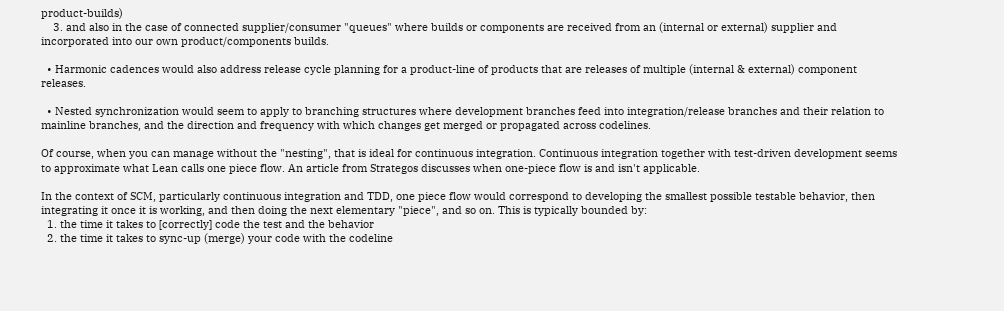product-builds)
    3. and also in the case of connected supplier/consumer "queues" where builds or components are received from an (internal or external) supplier and incorporated into our own product/components builds.

  • Harmonic cadences would also address release cycle planning for a product-line of products that are releases of multiple (internal & external) component releases.

  • Nested synchronization would seem to apply to branching structures where development branches feed into integration/release branches and their relation to mainline branches, and the direction and frequency with which changes get merged or propagated across codelines.

Of course, when you can manage without the "nesting", that is ideal for continuous integration. Continuous integration together with test-driven development seems to approximate what Lean calls one piece flow. An article from Strategos discusses when one-piece flow is and isn't applicable.

In the context of SCM, particularly continuous integration and TDD, one piece flow would correspond to developing the smallest possible testable behavior, then integrating it once it is working, and then doing the next elementary "piece", and so on. This is typically bounded by:
  1. the time it takes to [correctly] code the test and the behavior
  2. the time it takes to sync-up (merge) your code with the codeline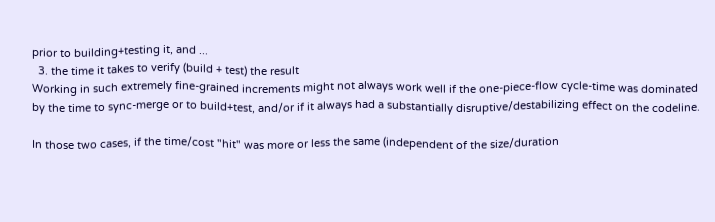prior to building+testing it, and ...
  3. the time it takes to verify (build + test) the result
Working in such extremely fine-grained increments might not always work well if the one-piece-flow cycle-time was dominated by the time to sync-merge or to build+test, and/or if it always had a substantially disruptive/destabilizing effect on the codeline.

In those two cases, if the time/cost "hit" was more or less the same (independent of the size/duration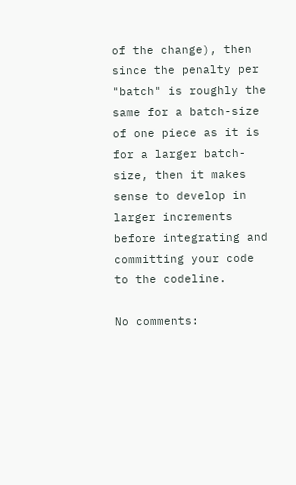of the change), then since the penalty per "batch" is roughly the same for a batch-size of one piece as it is for a larger batch-size, then it makes sense to develop in larger increments before integrating and committing your code to the codeline.

No comments: